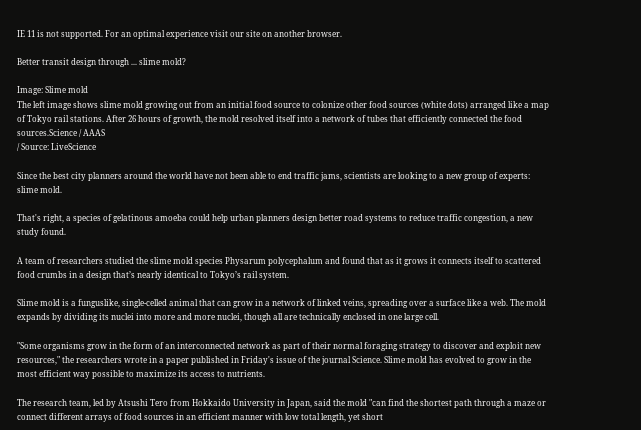IE 11 is not supported. For an optimal experience visit our site on another browser.

Better transit design through ... slime mold?

Image: Slime mold
The left image shows slime mold growing out from an initial food source to colonize other food sources (white dots) arranged like a map of Tokyo rail stations. After 26 hours of growth, the mold resolved itself into a network of tubes that efficiently connected the food sources.Science / AAAS
/ Source: LiveScience

Since the best city planners around the world have not been able to end traffic jams, scientists are looking to a new group of experts: slime mold.

That's right, a species of gelatinous amoeba could help urban planners design better road systems to reduce traffic congestion, a new study found.

A team of researchers studied the slime mold species Physarum polycephalum and found that as it grows it connects itself to scattered food crumbs in a design that’s nearly identical to Tokyo’s rail system.

Slime mold is a funguslike, single-celled animal that can grow in a network of linked veins, spreading over a surface like a web. The mold expands by dividing its nuclei into more and more nuclei, though all are technically enclosed in one large cell.

"Some organisms grow in the form of an interconnected network as part of their normal foraging strategy to discover and exploit new resources," the researchers wrote in a paper published in Friday's issue of the journal Science. Slime mold has evolved to grow in the most efficient way possible to maximize its access to nutrients.

The research team, led by Atsushi Tero from Hokkaido University in Japan, said the mold "can find the shortest path through a maze or connect different arrays of food sources in an efficient manner with low total length, yet short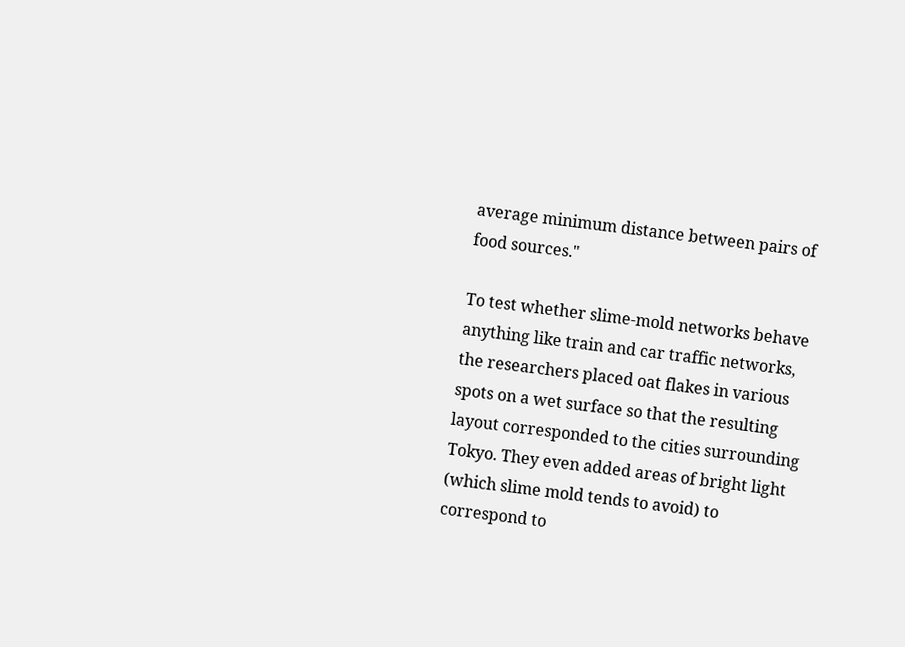average minimum distance between pairs of food sources."

To test whether slime-mold networks behave anything like train and car traffic networks, the researchers placed oat flakes in various spots on a wet surface so that the resulting layout corresponded to the cities surrounding Tokyo. They even added areas of bright light (which slime mold tends to avoid) to correspond to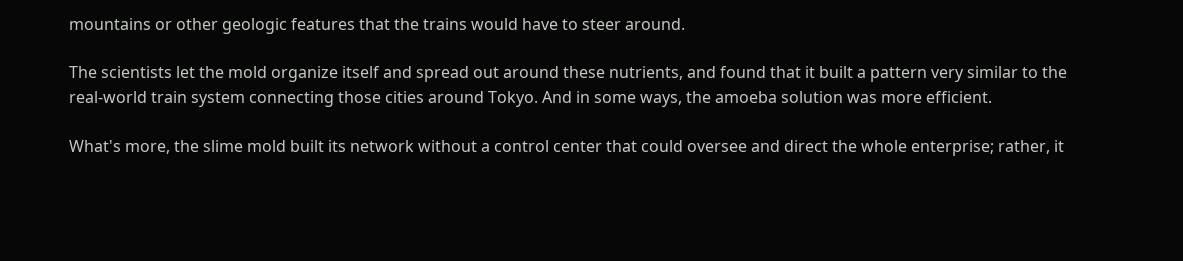mountains or other geologic features that the trains would have to steer around.

The scientists let the mold organize itself and spread out around these nutrients, and found that it built a pattern very similar to the real-world train system connecting those cities around Tokyo. And in some ways, the amoeba solution was more efficient.

What's more, the slime mold built its network without a control center that could oversee and direct the whole enterprise; rather, it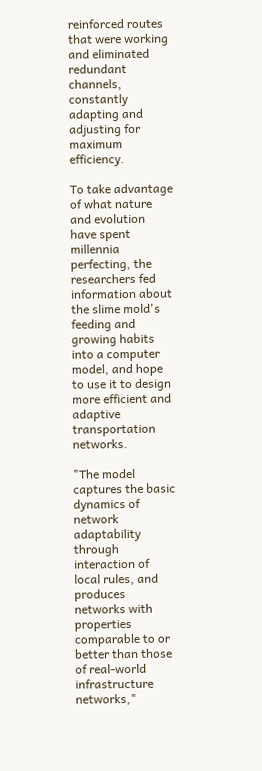reinforced routes that were working and eliminated redundant channels, constantly adapting and adjusting for maximum efficiency.

To take advantage of what nature and evolution have spent millennia perfecting, the researchers fed information about the slime mold's feeding and growing habits into a computer model, and hope to use it to design more efficient and adaptive transportation networks.

"The model captures the basic dynamics of network adaptability through interaction of local rules, and produces networks with properties comparable to or better than those of real-world infrastructure networks,"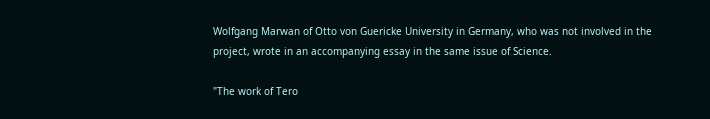Wolfgang Marwan of Otto von Guericke University in Germany, who was not involved in the project, wrote in an accompanying essay in the same issue of Science.

"The work of Tero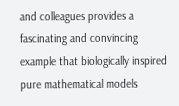and colleagues provides a fascinating and convincing example that biologically inspired pure mathematical models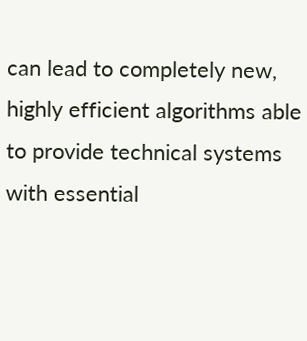can lead to completely new, highly efficient algorithms able to provide technical systems with essential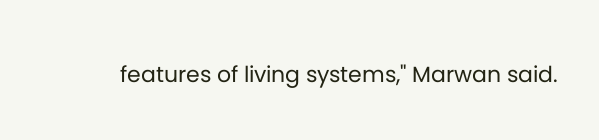features of living systems," Marwan said.